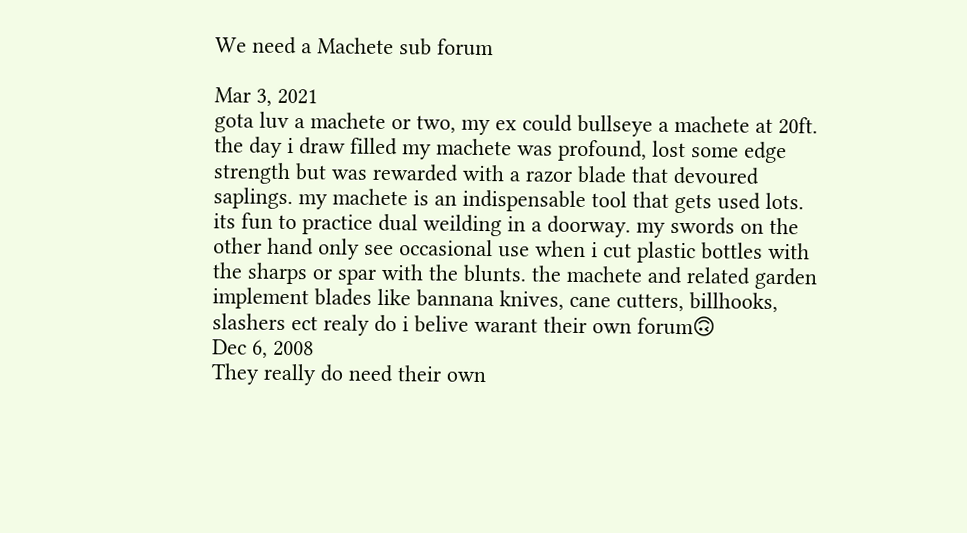We need a Machete sub forum

Mar 3, 2021
gota luv a machete or two, my ex could bullseye a machete at 20ft. the day i draw filled my machete was profound, lost some edge strength but was rewarded with a razor blade that devoured saplings. my machete is an indispensable tool that gets used lots. its fun to practice dual weilding in a doorway. my swords on the other hand only see occasional use when i cut plastic bottles with the sharps or spar with the blunts. the machete and related garden implement blades like bannana knives, cane cutters, billhooks, slashers ect realy do i belive warant their own forum🙃
Dec 6, 2008
They really do need their own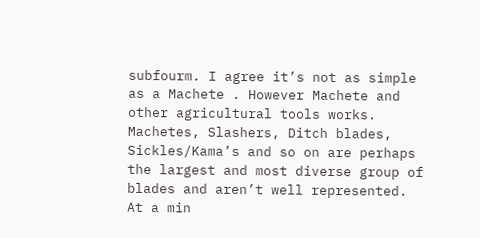subfourm. I agree it’s not as simple as a Machete . However Machete and other agricultural tools works.
Machetes, Slashers, Ditch blades, Sickles/Kama’s and so on are perhaps the largest and most diverse group of blades and aren’t well represented. At a min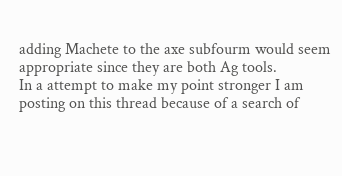adding Machete to the axe subfourm would seem appropriate since they are both Ag tools.
In a attempt to make my point stronger I am posting on this thread because of a search of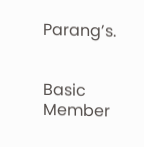Parang’s.


Basic Member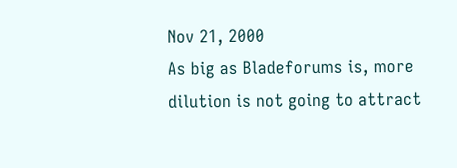Nov 21, 2000
As big as Bladeforums is, more dilution is not going to attract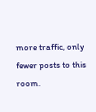more traffic, only fewer posts to this room.